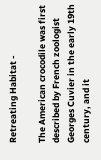Retreating Habitat -

The American crocodile was first described by French zoologist Georges Cuvier in the early 19th century, and it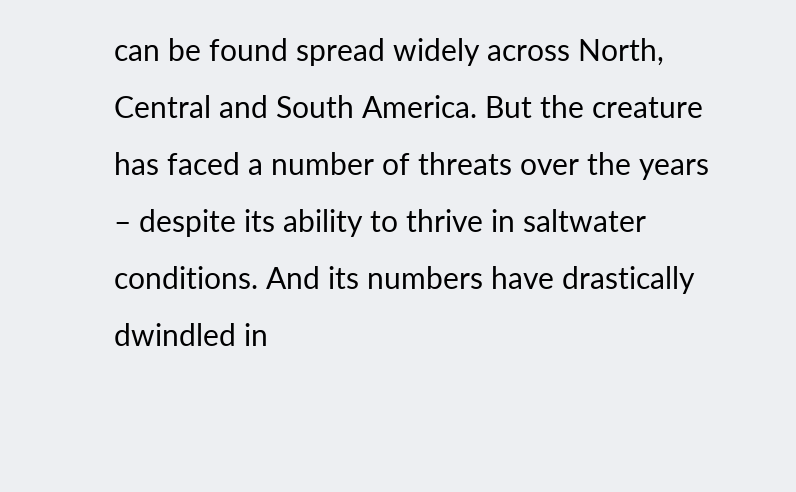can be found spread widely across North, Central and South America. But the creature has faced a number of threats over the years – despite its ability to thrive in saltwater conditions. And its numbers have drastically dwindled in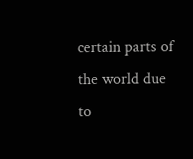certain parts of the world due to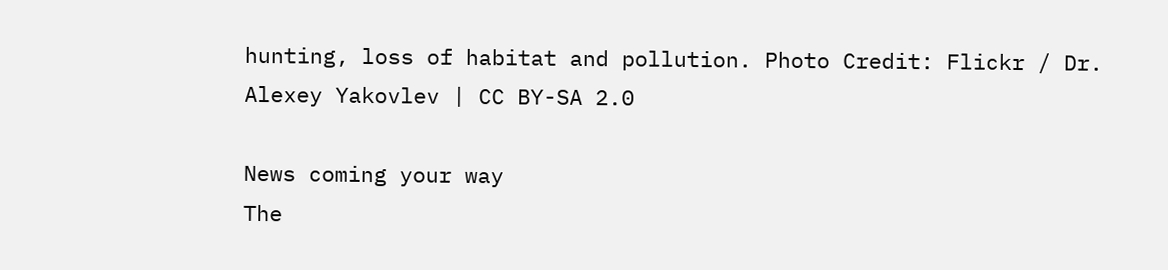hunting, loss of habitat and pollution. Photo Credit: Flickr / Dr. Alexey Yakovlev | CC BY-SA 2.0

News coming your way
The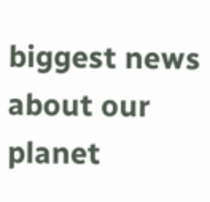biggest news about our planet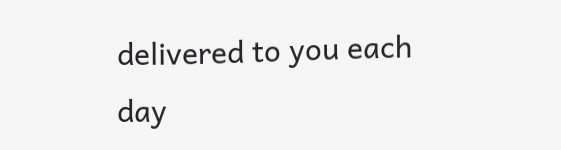delivered to you each day